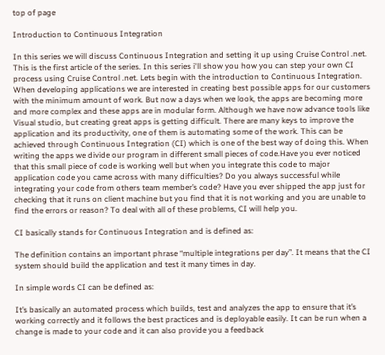top of page

Introduction to Continuous Integration

In this series we will discuss Continuous Integration and setting it up using Cruise Control .net. This is the first article of the series. In this series i'll show you how you can step your own CI process using Cruise Control .net. Lets begin with the introduction to Continuous Integration. When developing applications we are interested in creating best possible apps for our customers with the minimum amount of work. But now a days when we look, the apps are becoming more and more complex and these apps are in modular form. Although we have now advance tools like Visual studio, but creating great apps is getting difficult. There are many keys to improve the application and its productivity, one of them is automating some of the work. This can be achieved through Continuous Integration (CI) which is one of the best way of doing this. When writing the apps we divide our program in different small pieces of code.Have you ever noticed that this small piece of code is working well but when you integrate this code to major application code you came across with many difficulties? Do you always successful while integrating your code from others team member’s code? Have you ever shipped the app just for checking that it runs on client machine but you find that it is not working and you are unable to find the errors or reason? To deal with all of these problems, CI will help you.

CI basically stands for Continuous Integration and is defined as:

The definition contains an important phrase “multiple integrations per day”. It means that the CI system should build the application and test it many times in day.

In simple words CI can be defined as:

It’s basically an automated process which builds, test and analyzes the app to ensure that it’s working correctly and it follows the best practices and is deployable easily. It can be run when a change is made to your code and it can also provide you a feedback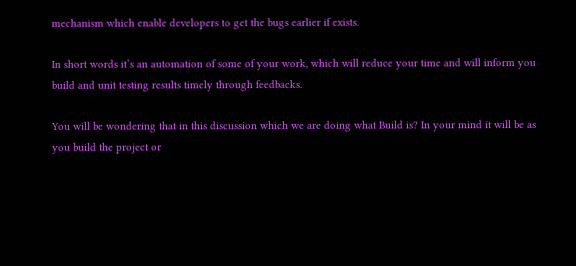mechanism which enable developers to get the bugs earlier if exists.

In short words it’s an automation of some of your work, which will reduce your time and will inform you build and unit testing results timely through feedbacks.

You will be wondering that in this discussion which we are doing what Build is? In your mind it will be as you build the project or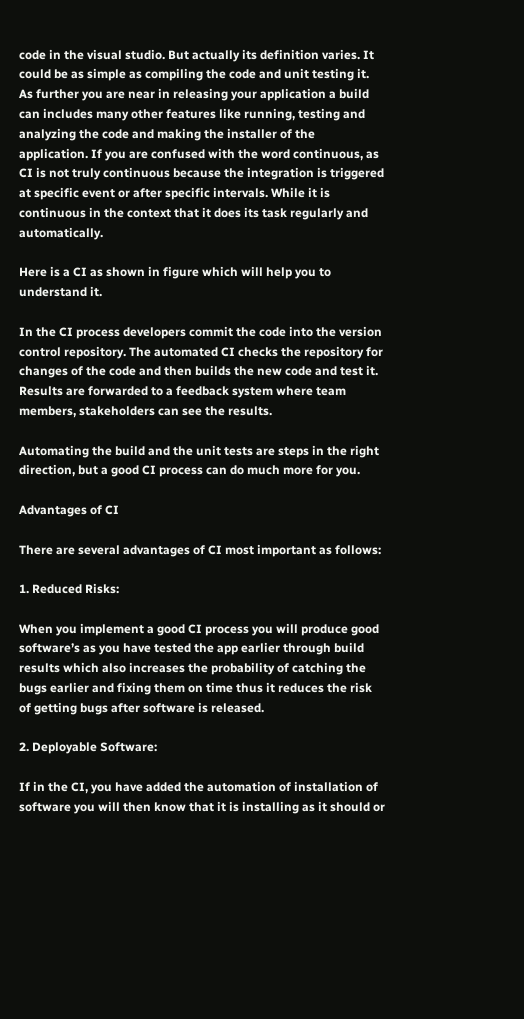code in the visual studio. But actually its definition varies. It could be as simple as compiling the code and unit testing it. As further you are near in releasing your application a build can includes many other features like running, testing and analyzing the code and making the installer of the application. If you are confused with the word continuous, as CI is not truly continuous because the integration is triggered at specific event or after specific intervals. While it is continuous in the context that it does its task regularly and automatically.

Here is a CI as shown in figure which will help you to understand it.

In the CI process developers commit the code into the version control repository. The automated CI checks the repository for changes of the code and then builds the new code and test it. Results are forwarded to a feedback system where team members, stakeholders can see the results.

Automating the build and the unit tests are steps in the right direction, but a good CI process can do much more for you.

Advantages of CI

There are several advantages of CI most important as follows:

1. Reduced Risks:

When you implement a good CI process you will produce good software’s as you have tested the app earlier through build results which also increases the probability of catching the bugs earlier and fixing them on time thus it reduces the risk of getting bugs after software is released.

2. Deployable Software:

If in the CI, you have added the automation of installation of software you will then know that it is installing as it should or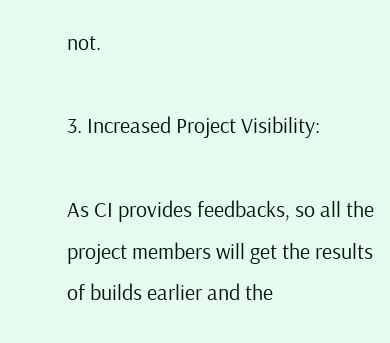not.

3. Increased Project Visibility:

As CI provides feedbacks, so all the project members will get the results of builds earlier and the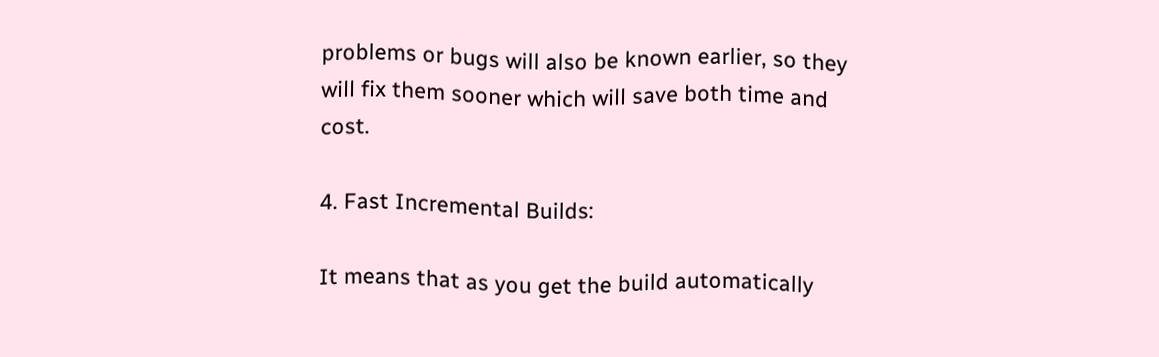problems or bugs will also be known earlier, so they will fix them sooner which will save both time and cost.

4. Fast Incremental Builds:

It means that as you get the build automatically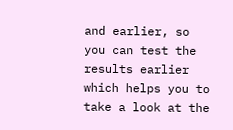and earlier, so you can test the results earlier which helps you to take a look at the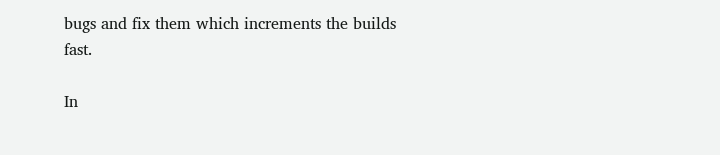bugs and fix them which increments the builds fast.

In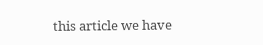this article we have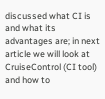discussed what CI is and what its advantages are; in next article we will look at CruiseControl (CI tool) and how to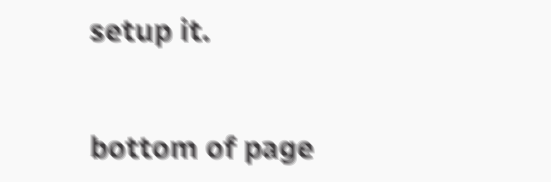setup it.


bottom of page